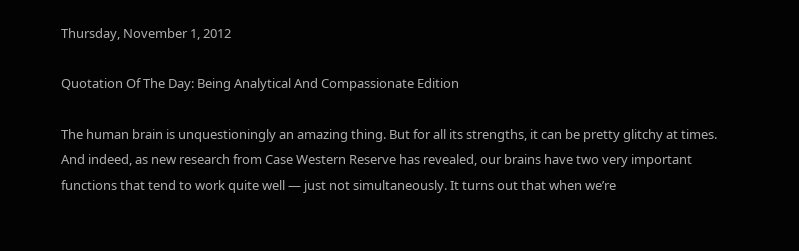Thursday, November 1, 2012

Quotation Of The Day: Being Analytical And Compassionate Edition

The human brain is unquestioningly an amazing thing. But for all its strengths, it can be pretty glitchy at times. And indeed, as new research from Case Western Reserve has revealed, our brains have two very important functions that tend to work quite well — just not simultaneously. It turns out that when we’re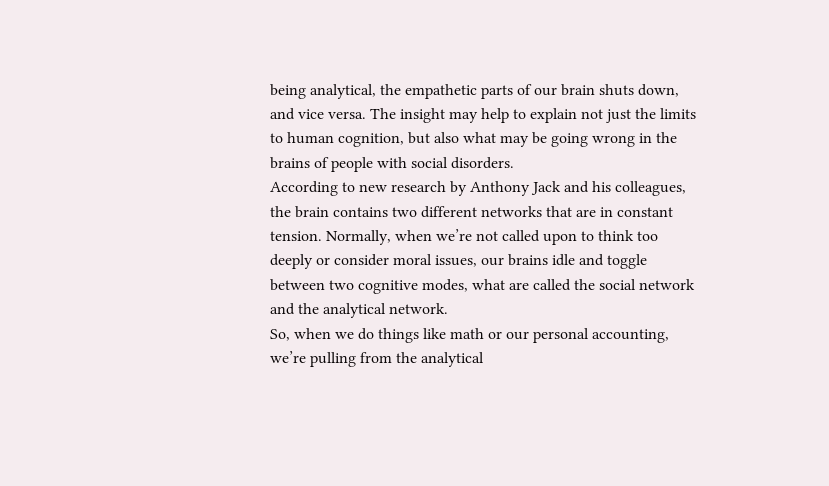being analytical, the empathetic parts of our brain shuts down, and vice versa. The insight may help to explain not just the limits to human cognition, but also what may be going wrong in the brains of people with social disorders.
According to new research by Anthony Jack and his colleagues, the brain contains two different networks that are in constant tension. Normally, when we’re not called upon to think too deeply or consider moral issues, our brains idle and toggle between two cognitive modes, what are called the social network and the analytical network.
So, when we do things like math or our personal accounting, we’re pulling from the analytical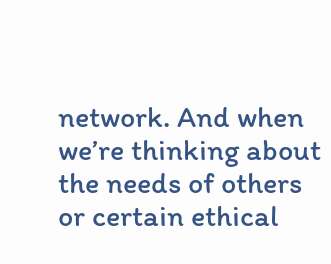network. And when we’re thinking about the needs of others or certain ethical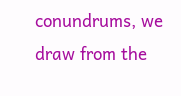conundrums, we draw from the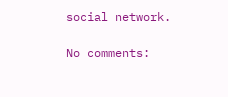social network.

No comments: